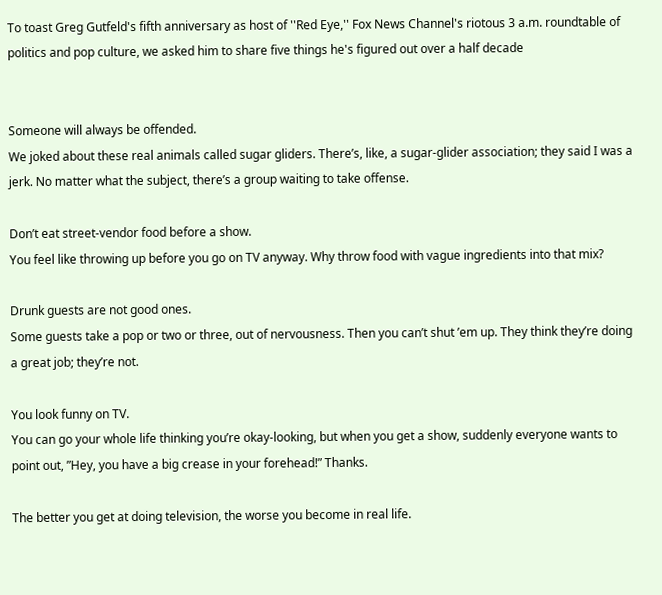To toast Greg Gutfeld's fifth anniversary as host of ''Red Eye,'' Fox News Channel's riotous 3 a.m. roundtable of politics and pop culture, we asked him to share five things he's figured out over a half decade


Someone will always be offended.
We joked about these real animals called sugar gliders. There’s, like, a sugar-glider association; they said I was a jerk. No matter what the subject, there’s a group waiting to take offense.

Don’t eat street-vendor food before a show.
You feel like throwing up before you go on TV anyway. Why throw food with vague ingredients into that mix?

Drunk guests are not good ones.
Some guests take a pop or two or three, out of nervousness. Then you can’t shut ’em up. They think they’re doing a great job; they’re not.

You look funny on TV.
You can go your whole life thinking you’re okay-looking, but when you get a show, suddenly everyone wants to point out, ”Hey, you have a big crease in your forehead!” Thanks.

The better you get at doing television, the worse you become in real life.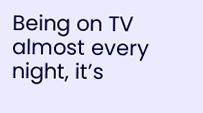Being on TV almost every night, it’s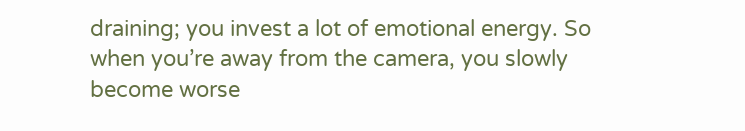draining; you invest a lot of emotional energy. So when you’re away from the camera, you slowly become worse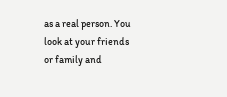as a real person. You look at your friends or family and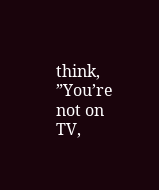think, ”You’re not on TV,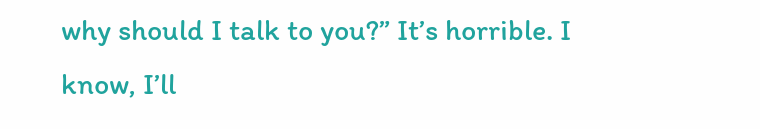why should I talk to you?” It’s horrible. I know, I’ll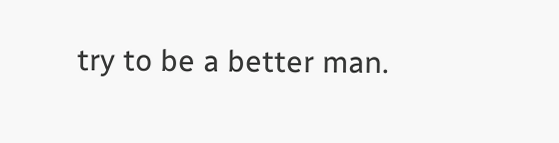try to be a better man.